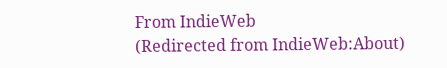From IndieWeb
(Redirected from IndieWeb:About)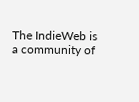The IndieWeb is a community of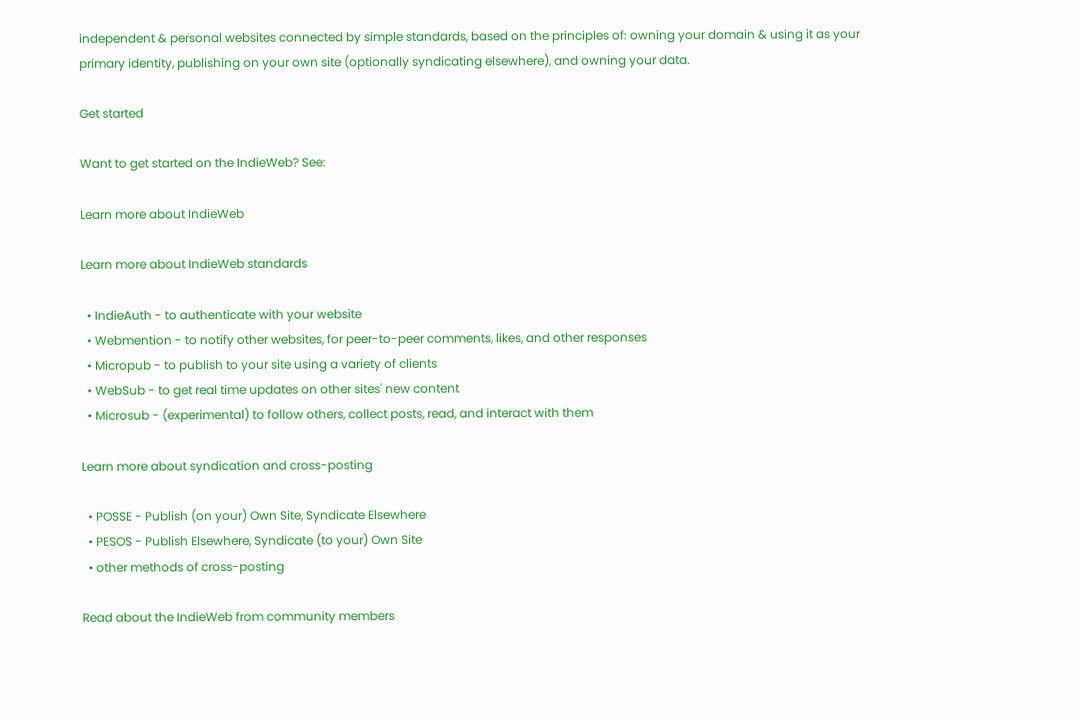independent & personal websites connected by simple standards, based on the principles of: owning your domain & using it as your primary identity, publishing on your own site (optionally syndicating elsewhere), and owning your data.

Get started

Want to get started on the IndieWeb? See:

Learn more about IndieWeb

Learn more about IndieWeb standards

  • IndieAuth - to authenticate with your website
  • Webmention - to notify other websites, for peer-to-peer comments, likes, and other responses
  • Micropub - to publish to your site using a variety of clients
  • WebSub - to get real time updates on other sites' new content
  • Microsub - (experimental) to follow others, collect posts, read, and interact with them

Learn more about syndication and cross-posting

  • POSSE - Publish (on your) Own Site, Syndicate Elsewhere
  • PESOS - Publish Elsewhere, Syndicate (to your) Own Site
  • other methods of cross-posting

Read about the IndieWeb from community members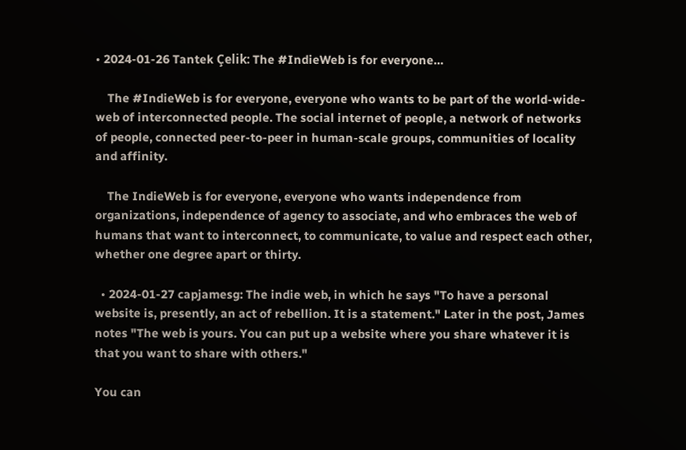• 2024-01-26 Tantek Çelik: The #IndieWeb is for everyone…

    The #IndieWeb is for everyone, everyone who wants to be part of the world-wide-web of interconnected people. The social internet of people, a network of networks of people, connected peer-to-peer in human-scale groups, communities of locality and affinity.

    The IndieWeb is for everyone, everyone who wants independence from organizations, independence of agency to associate, and who embraces the web of humans that want to interconnect, to communicate, to value and respect each other, whether one degree apart or thirty.

  • 2024-01-27 capjamesg: The indie web, in which he says "To have a personal website is, presently, an act of rebellion. It is a statement." Later in the post, James notes "The web is yours. You can put up a website where you share whatever it is that you want to share with others."

You can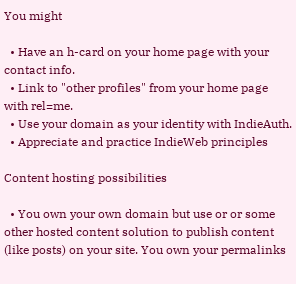You might

  • Have an h-card on your home page with your contact info.
  • Link to "other profiles" from your home page with rel=me.
  • Use your domain as your identity with IndieAuth.
  • Appreciate and practice IndieWeb principles

Content hosting possibilities

  • You own your own domain but use or or some other hosted content solution to publish content (like posts) on your site. You own your permalinks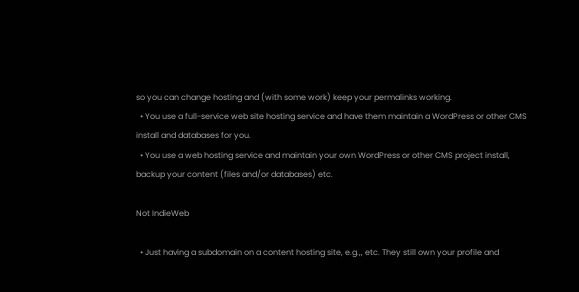so you can change hosting and (with some work) keep your permalinks working.
  • You use a full-service web site hosting service and have them maintain a WordPress or other CMS install and databases for you.
  • You use a web hosting service and maintain your own WordPress or other CMS project install, backup your content (files and/or databases) etc.

Not IndieWeb

  • Just having a subdomain on a content hosting site, e.g.,, etc. They still own your profile and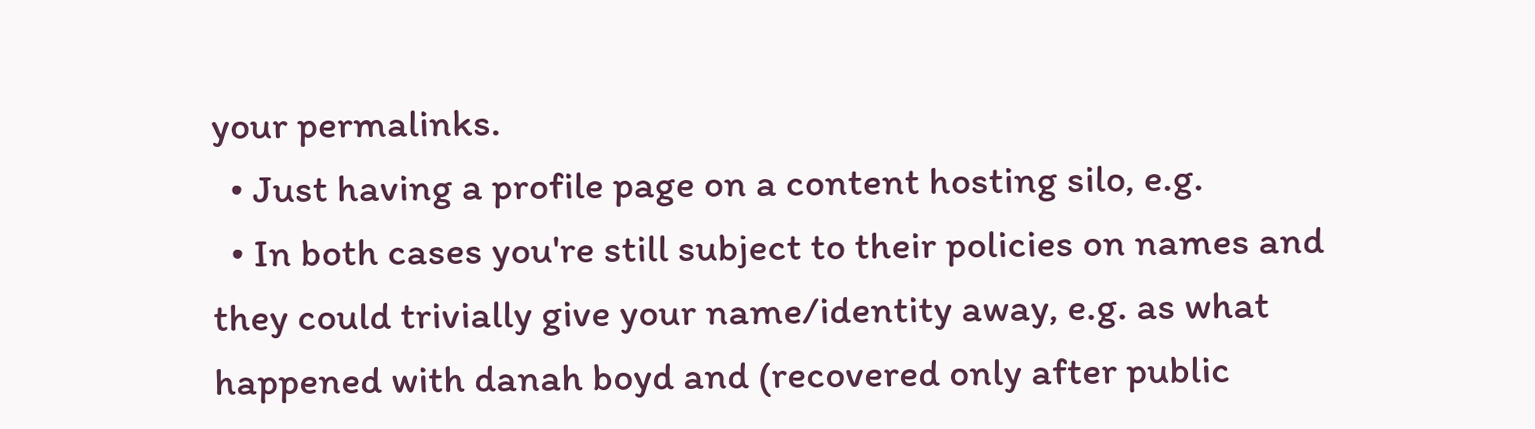your permalinks.
  • Just having a profile page on a content hosting silo, e.g.
  • In both cases you're still subject to their policies on names and they could trivially give your name/identity away, e.g. as what happened with danah boyd and (recovered only after public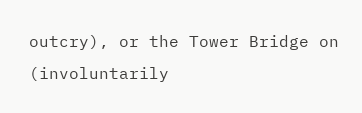outcry), or the Tower Bridge on (involuntarily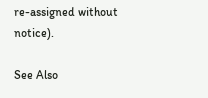re-assigned without notice).

See Also